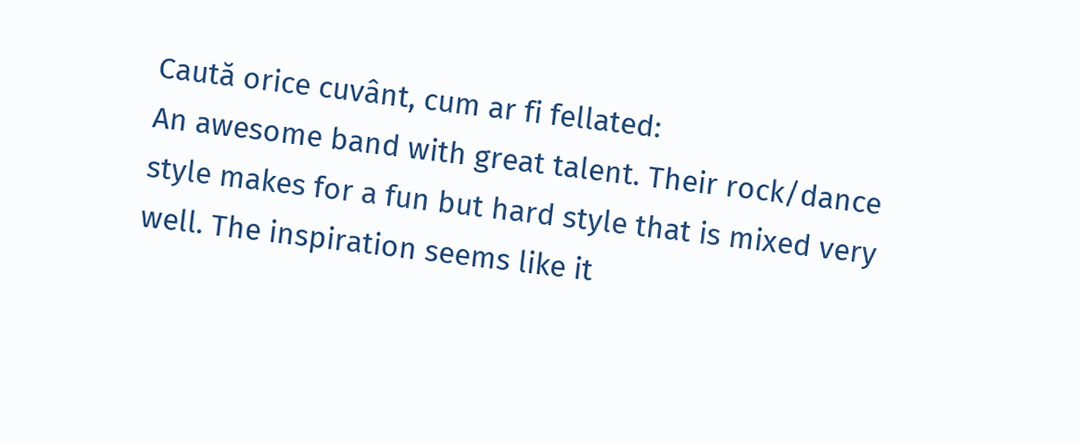Caută orice cuvânt, cum ar fi fellated:
An awesome band with great talent. Their rock/dance style makes for a fun but hard style that is mixed very well. The inspiration seems like it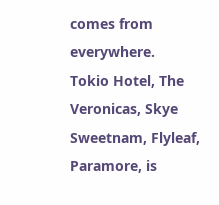comes from everywhere.
Tokio Hotel, The Veronicas, Skye Sweetnam, Flyleaf, Paramore, is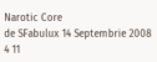Narotic Core
de SFabulux 14 Septembrie 2008
4 11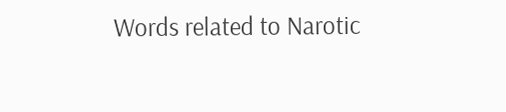Words related to Narotic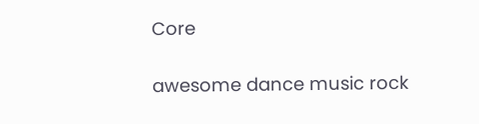Core

awesome dance music rock